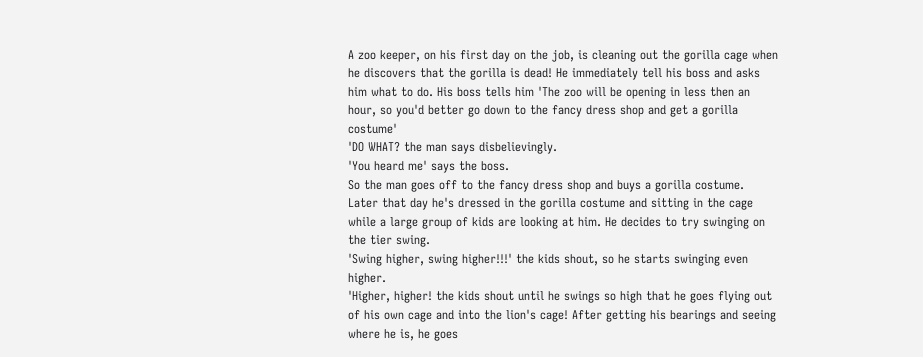A zoo keeper, on his first day on the job, is cleaning out the gorilla cage when he discovers that the gorilla is dead! He immediately tell his boss and asks him what to do. His boss tells him 'The zoo will be opening in less then an hour, so you'd better go down to the fancy dress shop and get a gorilla costume'
'DO WHAT? the man says disbelievingly.
'You heard me' says the boss.
So the man goes off to the fancy dress shop and buys a gorilla costume.
Later that day he's dressed in the gorilla costume and sitting in the cage while a large group of kids are looking at him. He decides to try swinging on the tier swing.
'Swing higher, swing higher!!!' the kids shout, so he starts swinging even higher.
'Higher, higher! the kids shout until he swings so high that he goes flying out of his own cage and into the lion's cage! After getting his bearings and seeing where he is, he goes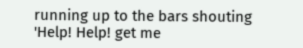running up to the bars shouting
'Help! Help! get me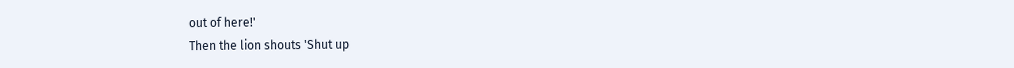out of here!'
Then the lion shouts 'Shut up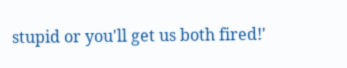stupid or you'll get us both fired!'